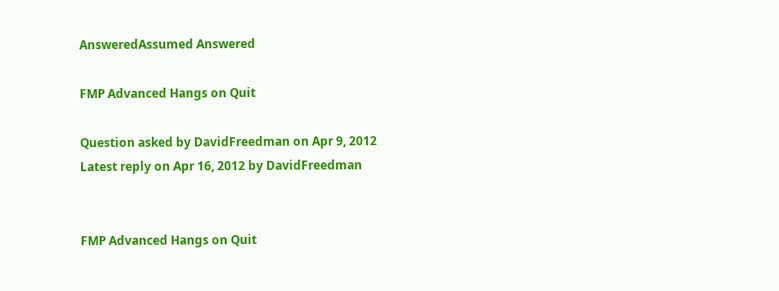AnsweredAssumed Answered

FMP Advanced Hangs on Quit

Question asked by DavidFreedman on Apr 9, 2012
Latest reply on Apr 16, 2012 by DavidFreedman


FMP Advanced Hangs on Quit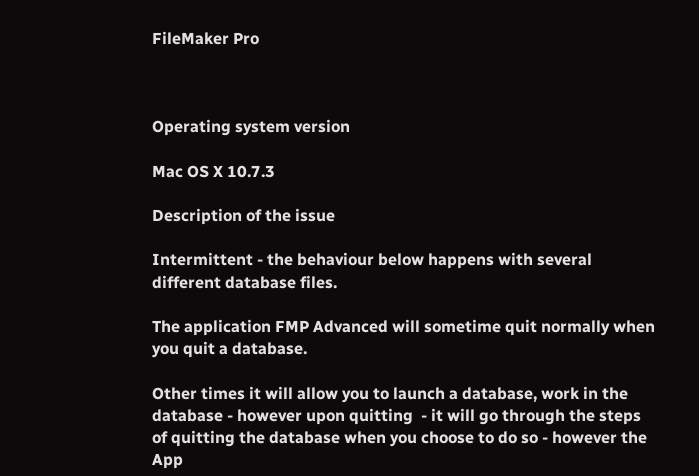FileMaker Pro



Operating system version

Mac OS X 10.7.3

Description of the issue

Intermittent - the behaviour below happens with several different database files.

The application FMP Advanced will sometime quit normally when you quit a database.

Other times it will allow you to launch a database, work in the database - however upon quitting  - it will go through the steps of quitting the database when you choose to do so - however the App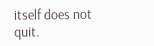itself does not quit.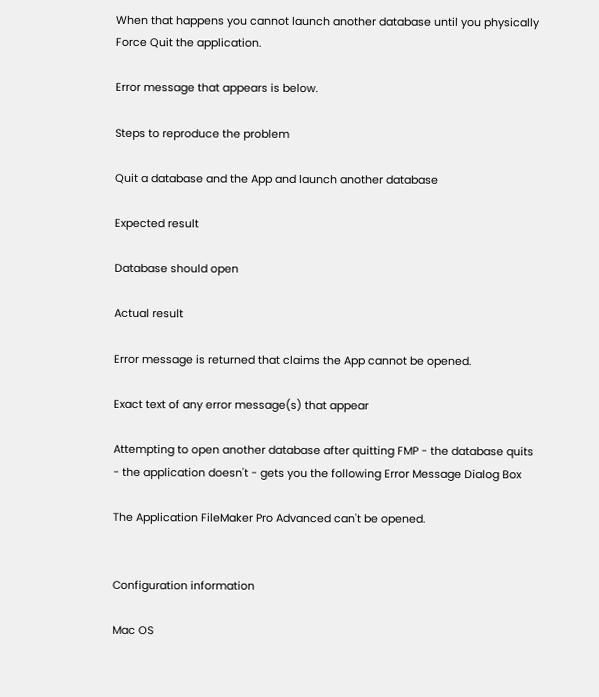When that happens you cannot launch another database until you physically Force Quit the application.

Error message that appears is below.

Steps to reproduce the problem

Quit a database and the App and launch another database

Expected result

Database should open

Actual result

Error message is returned that claims the App cannot be opened.

Exact text of any error message(s) that appear

Attempting to open another database after quitting FMP - the database quits - the application doesn't - gets you the following Error Message Dialog Box

The Application FileMaker Pro Advanced can't be opened.


Configuration information

Mac OS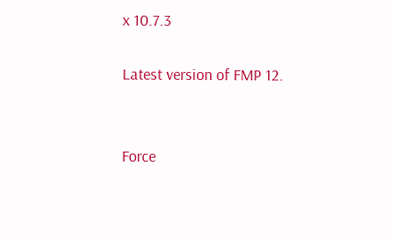x 10.7.3

Latest version of FMP 12.


Force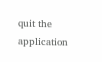quit the application